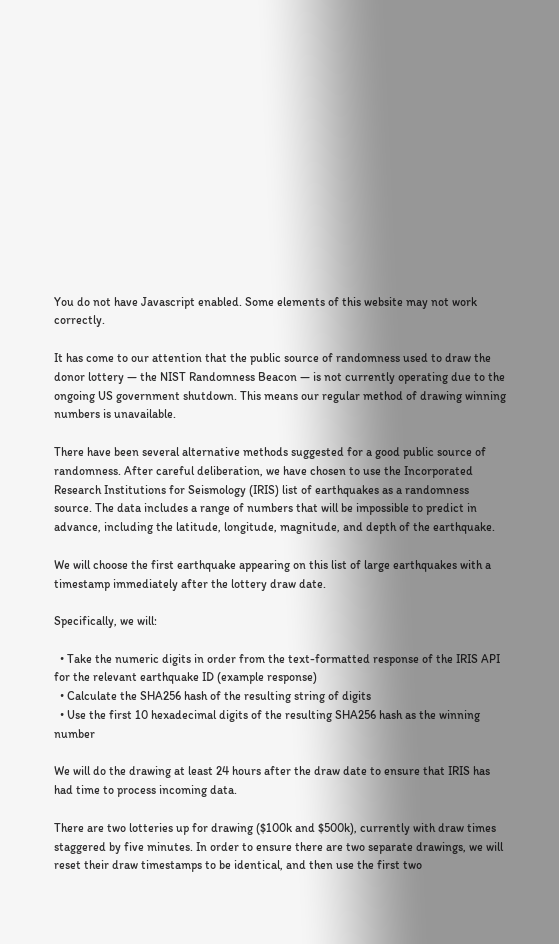You do not have Javascript enabled. Some elements of this website may not work correctly.

It has come to our attention that the public source of randomness used to draw the donor lottery — the NIST Randomness Beacon — is not currently operating due to the ongoing US government shutdown. This means our regular method of drawing winning numbers is unavailable.

There have been several alternative methods suggested for a good public source of randomness. After careful deliberation, we have chosen to use the Incorporated Research Institutions for Seismology (IRIS) list of earthquakes as a randomness source. The data includes a range of numbers that will be impossible to predict in advance, including the latitude, longitude, magnitude, and depth of the earthquake.

We will choose the first earthquake appearing on this list of large earthquakes with a timestamp immediately after the lottery draw date.

Specifically, we will:

  • Take the numeric digits in order from the text-formatted response of the IRIS API for the relevant earthquake ID (example response)
  • Calculate the SHA256 hash of the resulting string of digits
  • Use the first 10 hexadecimal digits of the resulting SHA256 hash as the winning number

We will do the drawing at least 24 hours after the draw date to ensure that IRIS has had time to process incoming data.

There are two lotteries up for drawing ($100k and $500k), currently with draw times staggered by five minutes. In order to ensure there are two separate drawings, we will reset their draw timestamps to be identical, and then use the first two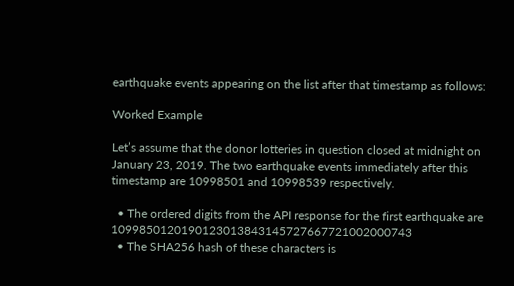earthquake events appearing on the list after that timestamp as follows:

Worked Example

Let’s assume that the donor lotteries in question closed at midnight on January 23, 2019. The two earthquake events immediately after this timestamp are 10998501 and 10998539 respectively.

  • The ordered digits from the API response for the first earthquake are 1099850120190123013843145727667721002000743
  • The SHA256 hash of these characters is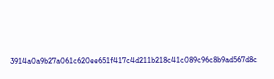3914a0a9b27a061c620ee651f417c4d211b218c41c089c96c8b9ad567d8c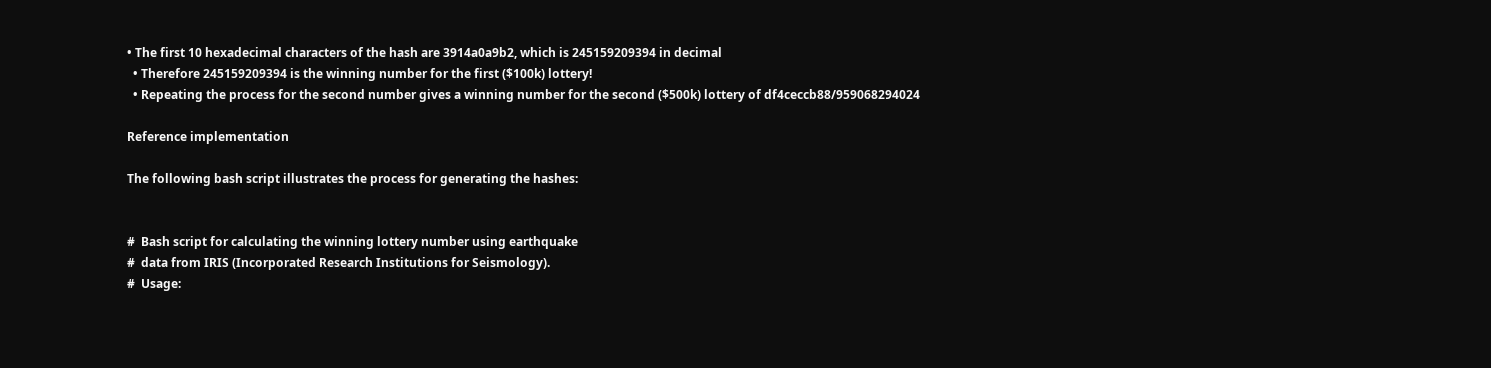• The first 10 hexadecimal characters of the hash are 3914a0a9b2, which is 245159209394 in decimal
  • Therefore 245159209394 is the winning number for the first ($100k) lottery!
  • Repeating the process for the second number gives a winning number for the second ($500k) lottery of df4ceccb88/959068294024

Reference implementation

The following bash script illustrates the process for generating the hashes:


#  Bash script for calculating the winning lottery number using earthquake
#  data from IRIS (Incorporated Research Institutions for Seismology).
#  Usage: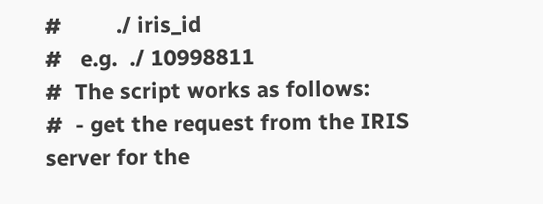#         ./ iris_id
#   e.g.  ./ 10998811
#  The script works as follows:
#  - get the request from the IRIS server for the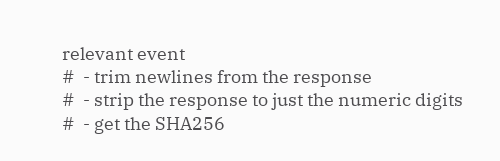relevant event
#  - trim newlines from the response
#  - strip the response to just the numeric digits
#  - get the SHA256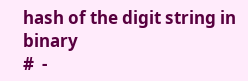hash of the digit string in binary
#  -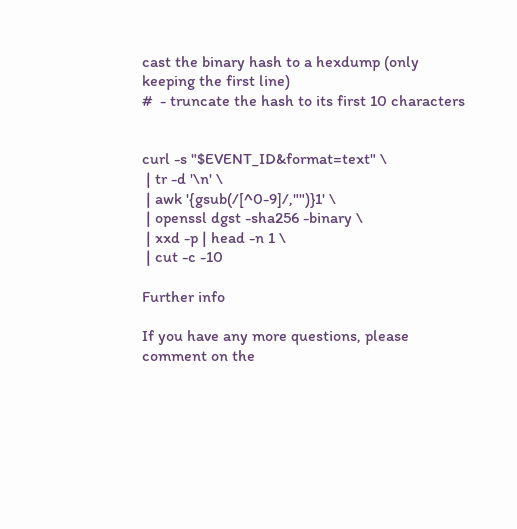cast the binary hash to a hexdump (only keeping the first line)
#  - truncate the hash to its first 10 characters


curl -s "$EVENT_ID&format=text" \
 | tr -d '\n' \
 | awk '{gsub(/[^0-9]/,"")}1' \
 | openssl dgst -sha256 -binary \
 | xxd -p | head -n 1 \
 | cut -c -10

Further info

If you have any more questions, please comment on the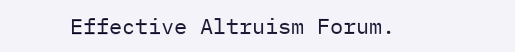Effective Altruism Forum.